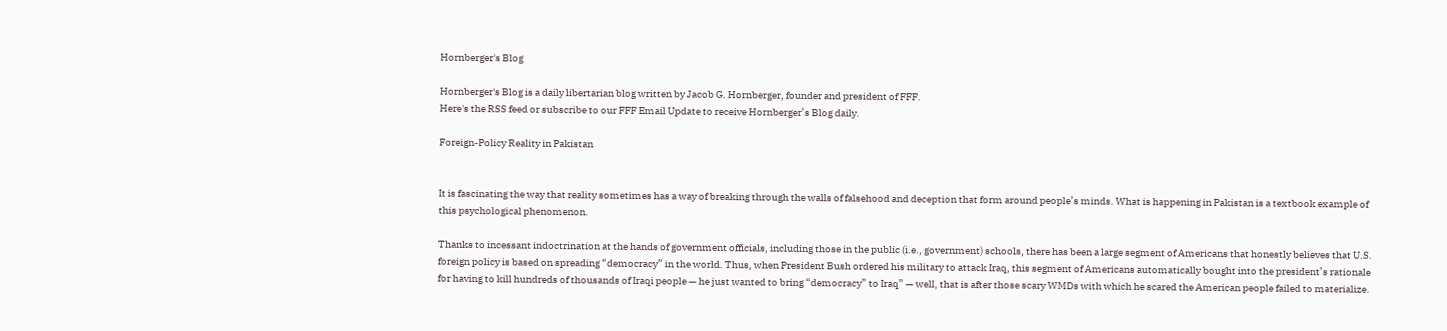Hornberger's Blog

Hornberger's Blog is a daily libertarian blog written by Jacob G. Hornberger, founder and president of FFF.
Here's the RSS feed or subscribe to our FFF Email Update to receive Hornberger’s Blog daily.

Foreign-Policy Reality in Pakistan


It is fascinating the way that reality sometimes has a way of breaking through the walls of falsehood and deception that form around people’s minds. What is happening in Pakistan is a textbook example of this psychological phenomenon.

Thanks to incessant indoctrination at the hands of government officials, including those in the public (i.e., government) schools, there has been a large segment of Americans that honestly believes that U.S. foreign policy is based on spreading “democracy” in the world. Thus, when President Bush ordered his military to attack Iraq, this segment of Americans automatically bought into the president’s rationale for having to kill hundreds of thousands of Iraqi people — he just wanted to bring “democracy” to Iraq” — well, that is after those scary WMDs with which he scared the American people failed to materialize.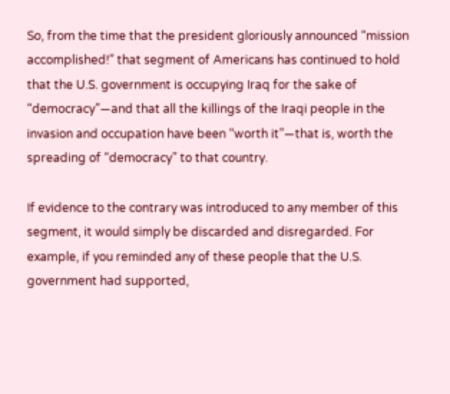So, from the time that the president gloriously announced “mission accomplished!” that segment of Americans has continued to hold that the U.S. government is occupying Iraq for the sake of “democracy”—and that all the killings of the Iraqi people in the invasion and occupation have been “worth it”—that is, worth the spreading of “democracy” to that country.

If evidence to the contrary was introduced to any member of this segment, it would simply be discarded and disregarded. For example, if you reminded any of these people that the U.S. government had supported,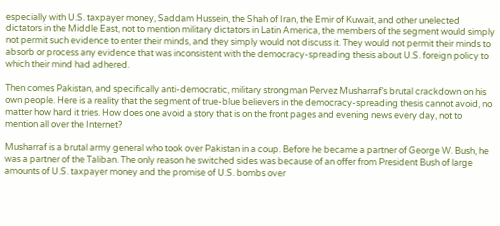especially with U.S. taxpayer money, Saddam Hussein, the Shah of Iran, the Emir of Kuwait, and other unelected dictators in the Middle East, not to mention military dictators in Latin America, the members of the segment would simply not permit such evidence to enter their minds, and they simply would not discuss it. They would not permit their minds to absorb or process any evidence that was inconsistent with the democracy-spreading thesis about U.S. foreign policy to which their mind had adhered.

Then comes Pakistan, and specifically anti-democratic, military strongman Pervez Musharraf’s brutal crackdown on his own people. Here is a reality that the segment of true-blue believers in the democracy-spreading thesis cannot avoid, no matter how hard it tries. How does one avoid a story that is on the front pages and evening news every day, not to mention all over the Internet?

Musharraf is a brutal army general who took over Pakistan in a coup. Before he became a partner of George W. Bush, he was a partner of the Taliban. The only reason he switched sides was because of an offer from President Bush of large amounts of U.S. taxpayer money and the promise of U.S. bombs over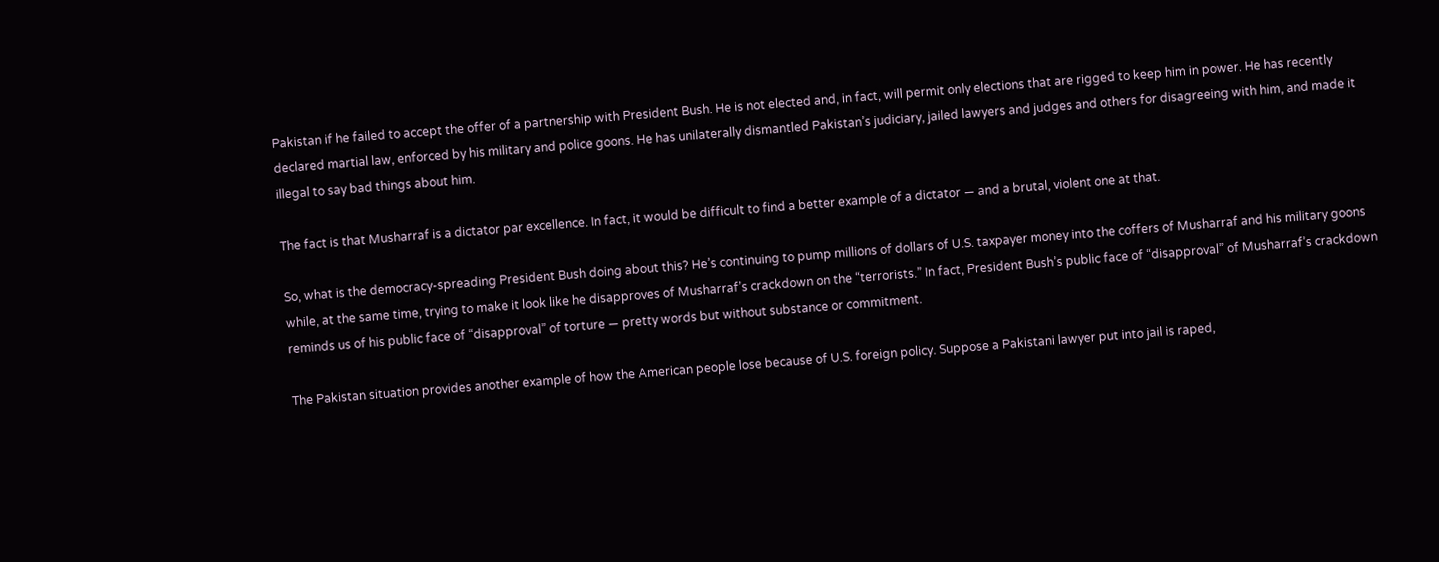Pakistan if he failed to accept the offer of a partnership with President Bush. He is not elected and, in fact, will permit only elections that are rigged to keep him in power. He has recently declared martial law, enforced by his military and police goons. He has unilaterally dismantled Pakistan’s judiciary, jailed lawyers and judges and others for disagreeing with him, and made it illegal to say bad things about him.

The fact is that Musharraf is a dictator par excellence. In fact, it would be difficult to find a better example of a dictator — and a brutal, violent one at that.

So, what is the democracy-spreading President Bush doing about this? He’s continuing to pump millions of dollars of U.S. taxpayer money into the coffers of Musharraf and his military goons while, at the same time, trying to make it look like he disapproves of Musharraf’s crackdown on the “terrorists.” In fact, President Bush’s public face of “disapproval” of Musharraf’s crackdown reminds us of his public face of “disapproval” of torture — pretty words but without substance or commitment.

The Pakistan situation provides another example of how the American people lose because of U.S. foreign policy. Suppose a Pakistani lawyer put into jail is raped,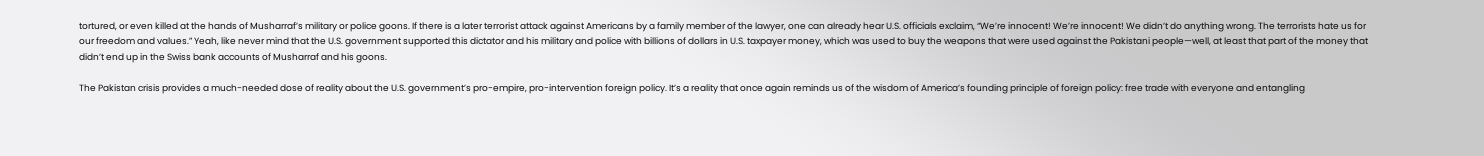tortured, or even killed at the hands of Musharraf’s military or police goons. If there is a later terrorist attack against Americans by a family member of the lawyer, one can already hear U.S. officials exclaim, “We’re innocent! We’re innocent! We didn’t do anything wrong. The terrorists hate us for our freedom and values.” Yeah, like never mind that the U.S. government supported this dictator and his military and police with billions of dollars in U.S. taxpayer money, which was used to buy the weapons that were used against the Pakistani people—well, at least that part of the money that didn’t end up in the Swiss bank accounts of Musharraf and his goons.

The Pakistan crisis provides a much-needed dose of reality about the U.S. government’s pro-empire, pro-intervention foreign policy. It’s a reality that once again reminds us of the wisdom of America’s founding principle of foreign policy: free trade with everyone and entangling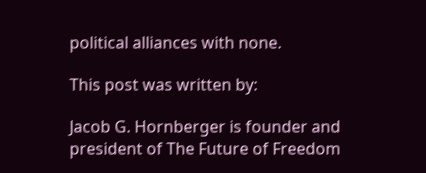political alliances with none.

This post was written by:

Jacob G. Hornberger is founder and president of The Future of Freedom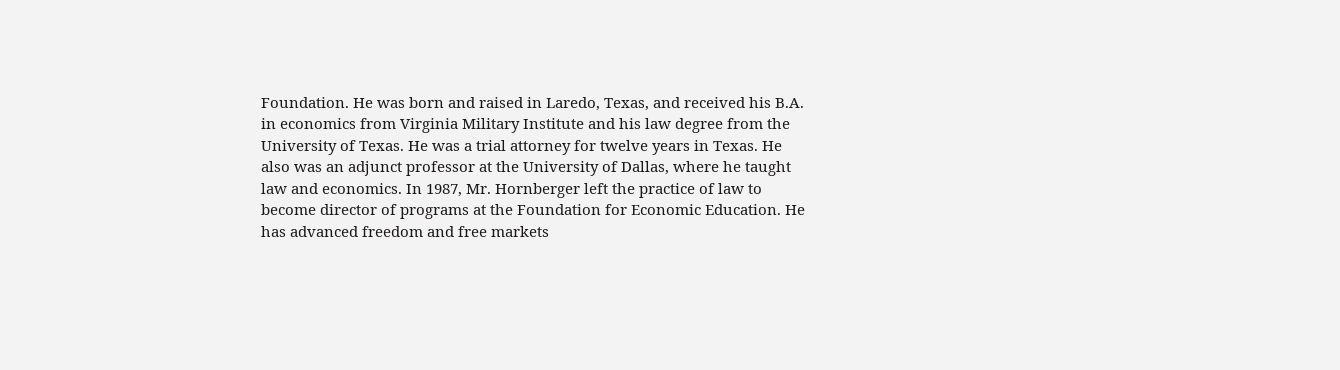Foundation. He was born and raised in Laredo, Texas, and received his B.A. in economics from Virginia Military Institute and his law degree from the University of Texas. He was a trial attorney for twelve years in Texas. He also was an adjunct professor at the University of Dallas, where he taught law and economics. In 1987, Mr. Hornberger left the practice of law to become director of programs at the Foundation for Economic Education. He has advanced freedom and free markets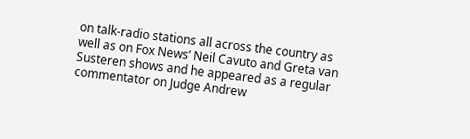on talk-radio stations all across the country as well as on Fox News’ Neil Cavuto and Greta van Susteren shows and he appeared as a regular commentator on Judge Andrew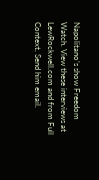Napolitano’s show Freedom Watch. View these interviews at LewRockwell.com and from Full Context. Send him email.